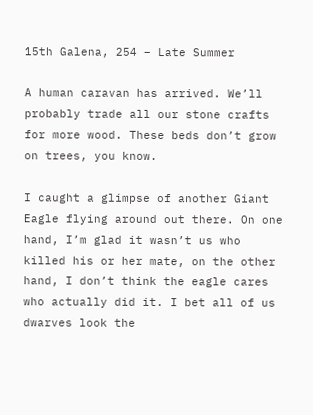15th Galena, 254 – Late Summer

A human caravan has arrived. We’ll probably trade all our stone crafts for more wood. These beds don’t grow on trees, you know.

I caught a glimpse of another Giant Eagle flying around out there. On one hand, I’m glad it wasn’t us who killed his or her mate, on the other hand, I don’t think the eagle cares who actually did it. I bet all of us dwarves look the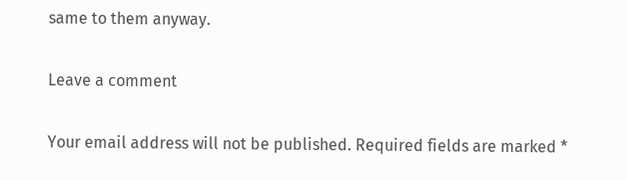same to them anyway.

Leave a comment

Your email address will not be published. Required fields are marked *